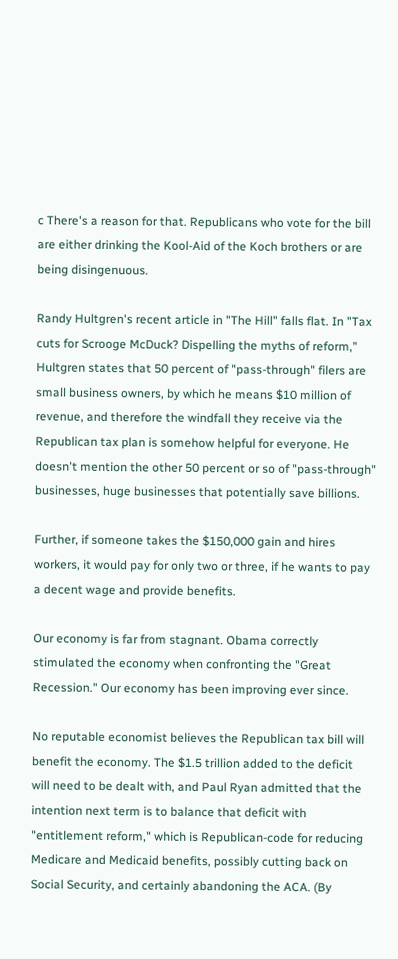c There's a reason for that. Republicans who vote for the bill are either drinking the Kool-Aid of the Koch brothers or are being disingenuous.

Randy Hultgren's recent article in "The Hill" falls flat. In "Tax cuts for Scrooge McDuck? Dispelling the myths of reform," Hultgren states that 50 percent of "pass-through" filers are small business owners, by which he means $10 million of revenue, and therefore the windfall they receive via the Republican tax plan is somehow helpful for everyone. He doesn't mention the other 50 percent or so of "pass-through" businesses, huge businesses that potentially save billions.

Further, if someone takes the $150,000 gain and hires workers, it would pay for only two or three, if he wants to pay a decent wage and provide benefits.

Our economy is far from stagnant. Obama correctly stimulated the economy when confronting the "Great Recession." Our economy has been improving ever since.

No reputable economist believes the Republican tax bill will benefit the economy. The $1.5 trillion added to the deficit will need to be dealt with, and Paul Ryan admitted that the intention next term is to balance that deficit with "entitlement reform," which is Republican-code for reducing Medicare and Medicaid benefits, possibly cutting back on Social Security, and certainly abandoning the ACA. (By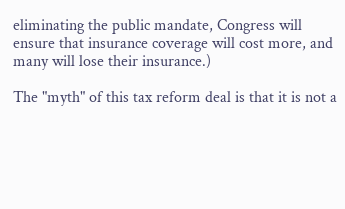eliminating the public mandate, Congress will ensure that insurance coverage will cost more, and many will lose their insurance.)

The "myth" of this tax reform deal is that it is not a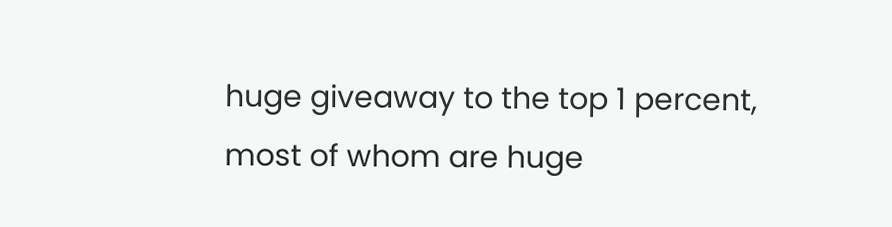huge giveaway to the top 1 percent, most of whom are huge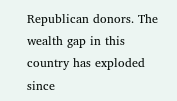Republican donors. The wealth gap in this country has exploded since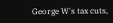George W's tax cuts,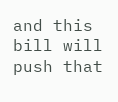and this bill will push that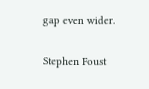gap even wider.

Stephen Foust